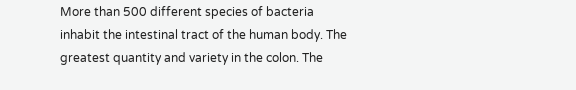More than 500 different species of bacteria inhabit the intestinal tract of the human body. The greatest quantity and variety in the colon. The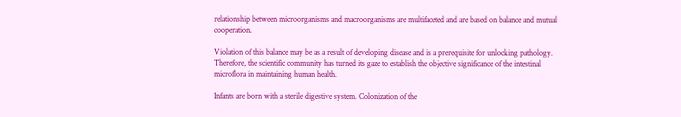relationship between microorganisms and macroorganisms are multifaceted and are based on balance and mutual cooperation.

Violation of this balance may be as a result of developing disease and is a prerequisite for unlocking pathology. Therefore, the scientific community has turned its gaze to establish the objective significance of the intestinal microflora in maintaining human health.

Infants are born with a sterile digestive system. Colonization of the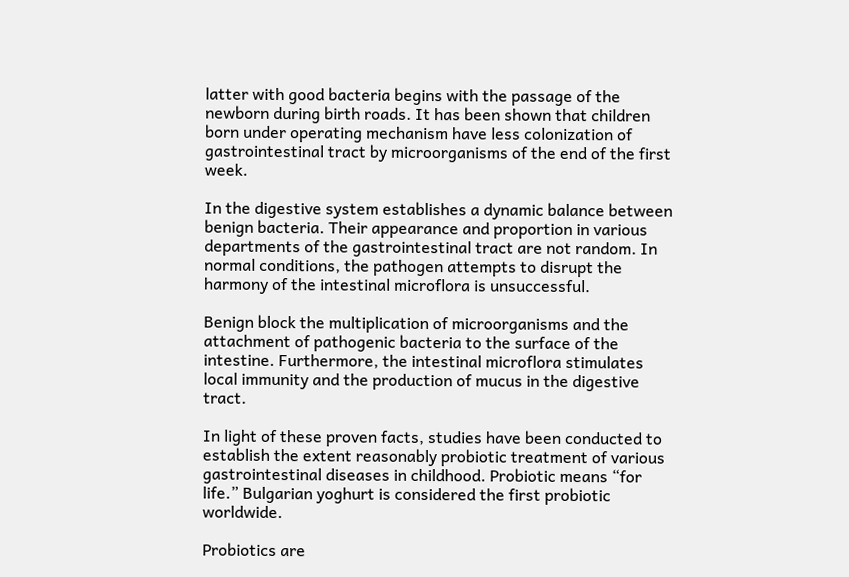latter with good bacteria begins with the passage of the newborn during birth roads. It has been shown that children born under operating mechanism have less colonization of gastrointestinal tract by microorganisms of the end of the first week.

In the digestive system establishes a dynamic balance between benign bacteria. Their appearance and proportion in various departments of the gastrointestinal tract are not random. In normal conditions, the pathogen attempts to disrupt the harmony of the intestinal microflora is unsuccessful.

Benign block the multiplication of microorganisms and the attachment of pathogenic bacteria to the surface of the intestine. Furthermore, the intestinal microflora stimulates local immunity and the production of mucus in the digestive tract.

In light of these proven facts, studies have been conducted to establish the extent reasonably probiotic treatment of various gastrointestinal diseases in childhood. Probiotic means “for life.” Bulgarian yoghurt is considered the first probiotic worldwide.

Probiotics are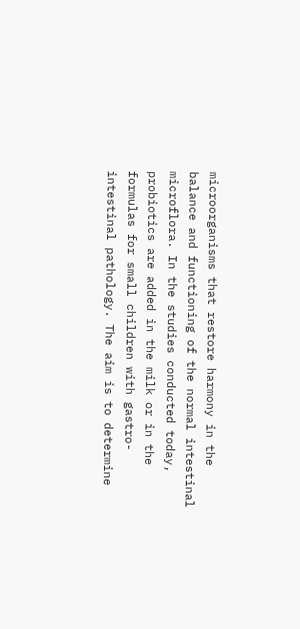microorganisms that restore harmony in the balance and functioning of the normal intestinal microflora. In the studies conducted today, probiotics are added in the milk or in the formulas for small children with gastro-intestinal pathology. The aim is to determine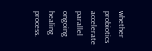whether probiotics accelerate parallel ongoing healing process.